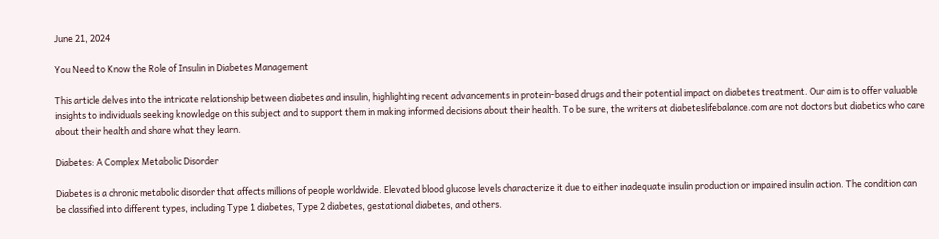June 21, 2024

You Need to Know the Role of Insulin in Diabetes Management

This article delves into the intricate relationship between diabetes and insulin, highlighting recent advancements in protein-based drugs and their potential impact on diabetes treatment. Our aim is to offer valuable insights to individuals seeking knowledge on this subject and to support them in making informed decisions about their health. To be sure, the writers at diabeteslifebalance.com are not doctors but diabetics who care about their health and share what they learn.

Diabetes: A Complex Metabolic Disorder

Diabetes is a chronic metabolic disorder that affects millions of people worldwide. Elevated blood glucose levels characterize it due to either inadequate insulin production or impaired insulin action. The condition can be classified into different types, including Type 1 diabetes, Type 2 diabetes, gestational diabetes, and others.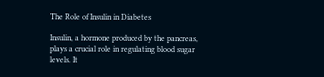The Role of Insulin in Diabetes

Insulin, a hormone produced by the pancreas, plays a crucial role in regulating blood sugar levels. It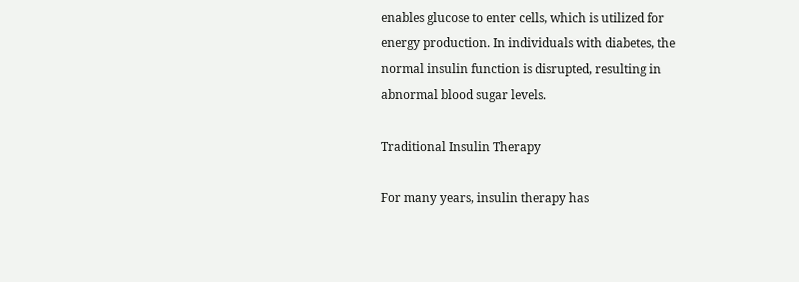enables glucose to enter cells, which is utilized for energy production. In individuals with diabetes, the normal insulin function is disrupted, resulting in abnormal blood sugar levels.

Traditional Insulin Therapy

For many years, insulin therapy has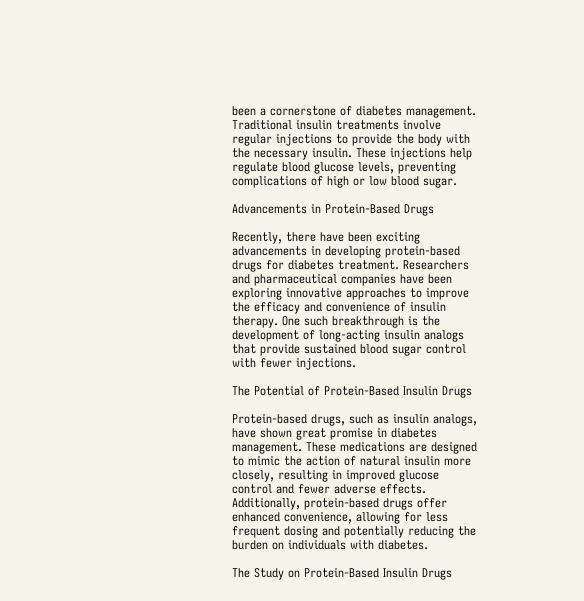been a cornerstone of diabetes management. Traditional insulin treatments involve regular injections to provide the body with the necessary insulin. These injections help regulate blood glucose levels, preventing complications of high or low blood sugar.

Advancements in Protein-Based Drugs

Recently, there have been exciting advancements in developing protein-based drugs for diabetes treatment. Researchers and pharmaceutical companies have been exploring innovative approaches to improve the efficacy and convenience of insulin therapy. One such breakthrough is the development of long-acting insulin analogs that provide sustained blood sugar control with fewer injections.

The Potential of Protein-Based Insulin Drugs

Protein-based drugs, such as insulin analogs, have shown great promise in diabetes management. These medications are designed to mimic the action of natural insulin more closely, resulting in improved glucose control and fewer adverse effects. Additionally, protein-based drugs offer enhanced convenience, allowing for less frequent dosing and potentially reducing the burden on individuals with diabetes.

The Study on Protein-Based Insulin Drugs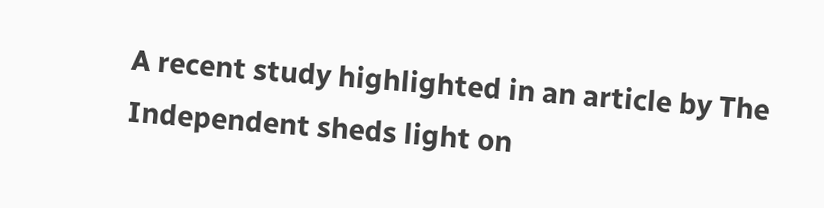A recent study highlighted in an article by The Independent sheds light on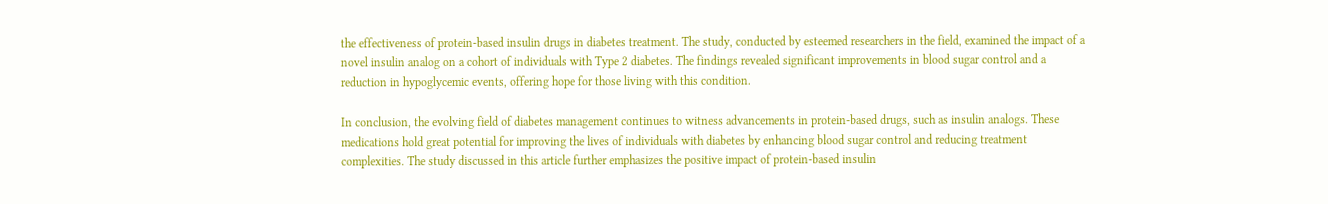the effectiveness of protein-based insulin drugs in diabetes treatment. The study, conducted by esteemed researchers in the field, examined the impact of a novel insulin analog on a cohort of individuals with Type 2 diabetes. The findings revealed significant improvements in blood sugar control and a reduction in hypoglycemic events, offering hope for those living with this condition.

In conclusion, the evolving field of diabetes management continues to witness advancements in protein-based drugs, such as insulin analogs. These medications hold great potential for improving the lives of individuals with diabetes by enhancing blood sugar control and reducing treatment complexities. The study discussed in this article further emphasizes the positive impact of protein-based insulin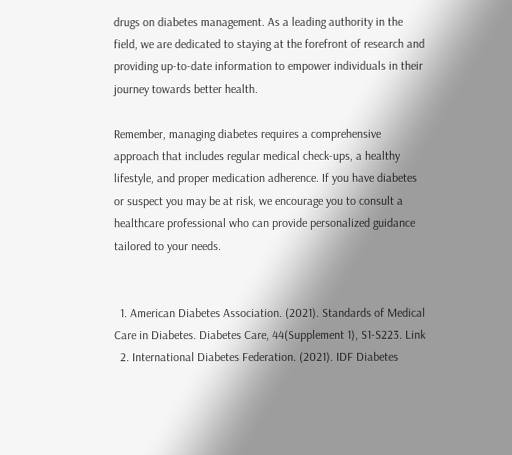drugs on diabetes management. As a leading authority in the field, we are dedicated to staying at the forefront of research and providing up-to-date information to empower individuals in their journey towards better health.

Remember, managing diabetes requires a comprehensive approach that includes regular medical check-ups, a healthy lifestyle, and proper medication adherence. If you have diabetes or suspect you may be at risk, we encourage you to consult a healthcare professional who can provide personalized guidance tailored to your needs.


  1. American Diabetes Association. (2021). Standards of Medical Care in Diabetes. Diabetes Care, 44(Supplement 1), S1-S223. Link
  2. International Diabetes Federation. (2021). IDF Diabetes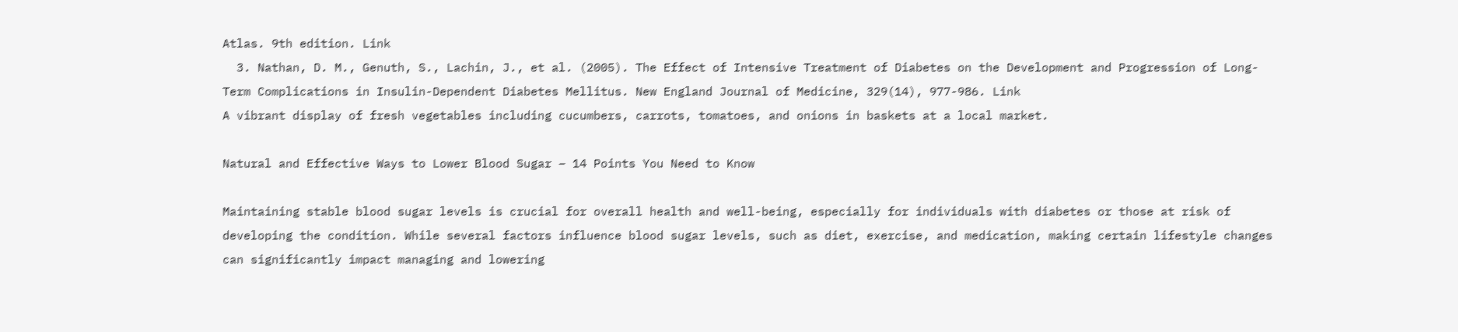Atlas. 9th edition. Link
  3. Nathan, D. M., Genuth, S., Lachin, J., et al. (2005). The Effect of Intensive Treatment of Diabetes on the Development and Progression of Long-Term Complications in Insulin-Dependent Diabetes Mellitus. New England Journal of Medicine, 329(14), 977-986. Link
A vibrant display of fresh vegetables including cucumbers, carrots, tomatoes, and onions in baskets at a local market.

Natural and Effective Ways to Lower Blood Sugar – 14 Points You Need to Know

Maintaining stable blood sugar levels is crucial for overall health and well-being, especially for individuals with diabetes or those at risk of developing the condition. While several factors influence blood sugar levels, such as diet, exercise, and medication, making certain lifestyle changes can significantly impact managing and lowering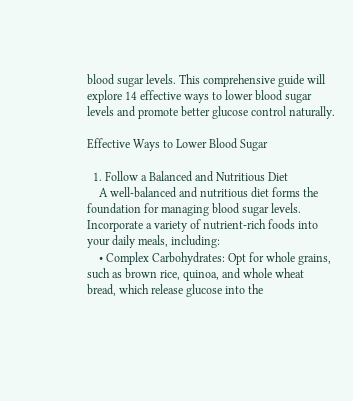blood sugar levels. This comprehensive guide will explore 14 effective ways to lower blood sugar levels and promote better glucose control naturally.

Effective Ways to Lower Blood Sugar

  1. Follow a Balanced and Nutritious Diet
    A well-balanced and nutritious diet forms the foundation for managing blood sugar levels. Incorporate a variety of nutrient-rich foods into your daily meals, including:
    • Complex Carbohydrates: Opt for whole grains, such as brown rice, quinoa, and whole wheat bread, which release glucose into the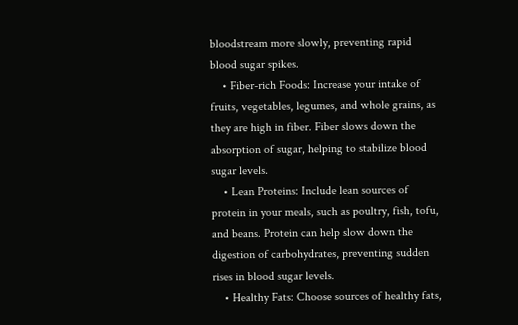bloodstream more slowly, preventing rapid blood sugar spikes.
    • Fiber-rich Foods: Increase your intake of fruits, vegetables, legumes, and whole grains, as they are high in fiber. Fiber slows down the absorption of sugar, helping to stabilize blood sugar levels.
    • Lean Proteins: Include lean sources of protein in your meals, such as poultry, fish, tofu, and beans. Protein can help slow down the digestion of carbohydrates, preventing sudden rises in blood sugar levels.
    • Healthy Fats: Choose sources of healthy fats,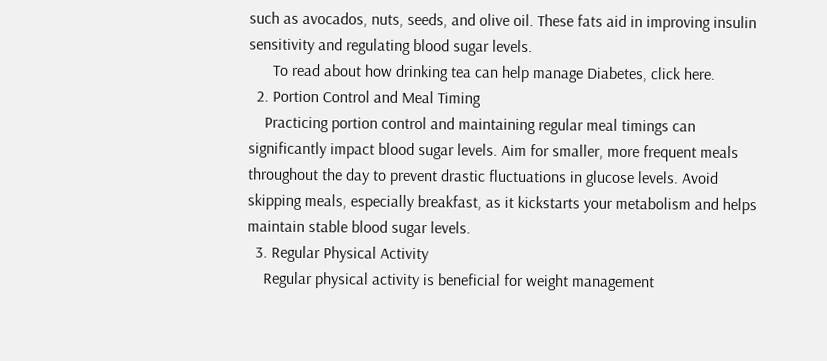such as avocados, nuts, seeds, and olive oil. These fats aid in improving insulin sensitivity and regulating blood sugar levels.
      To read about how drinking tea can help manage Diabetes, click here.
  2. Portion Control and Meal Timing
    Practicing portion control and maintaining regular meal timings can significantly impact blood sugar levels. Aim for smaller, more frequent meals throughout the day to prevent drastic fluctuations in glucose levels. Avoid skipping meals, especially breakfast, as it kickstarts your metabolism and helps maintain stable blood sugar levels.
  3. Regular Physical Activity
    Regular physical activity is beneficial for weight management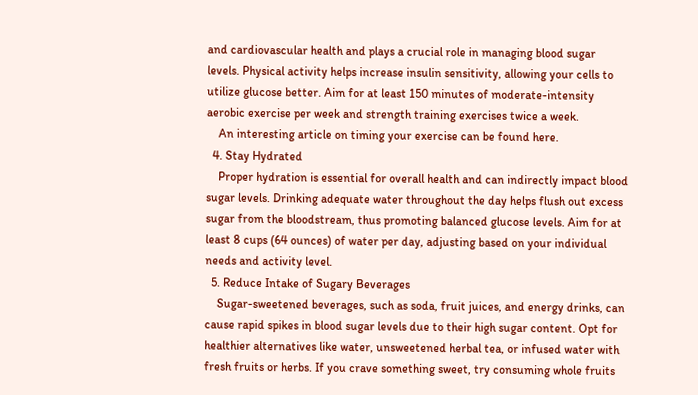and cardiovascular health and plays a crucial role in managing blood sugar levels. Physical activity helps increase insulin sensitivity, allowing your cells to utilize glucose better. Aim for at least 150 minutes of moderate-intensity aerobic exercise per week and strength training exercises twice a week.
    An interesting article on timing your exercise can be found here.
  4. Stay Hydrated
    Proper hydration is essential for overall health and can indirectly impact blood sugar levels. Drinking adequate water throughout the day helps flush out excess sugar from the bloodstream, thus promoting balanced glucose levels. Aim for at least 8 cups (64 ounces) of water per day, adjusting based on your individual needs and activity level.
  5. Reduce Intake of Sugary Beverages
    Sugar-sweetened beverages, such as soda, fruit juices, and energy drinks, can cause rapid spikes in blood sugar levels due to their high sugar content. Opt for healthier alternatives like water, unsweetened herbal tea, or infused water with fresh fruits or herbs. If you crave something sweet, try consuming whole fruits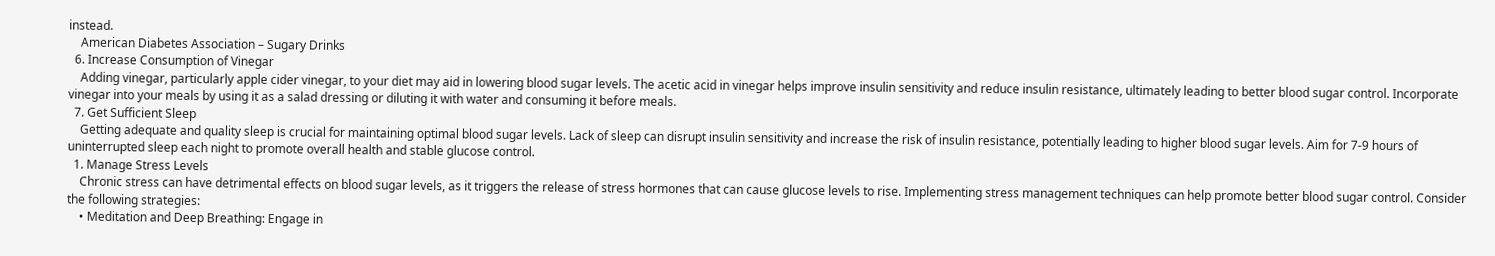instead.
    American Diabetes Association – Sugary Drinks
  6. Increase Consumption of Vinegar
    Adding vinegar, particularly apple cider vinegar, to your diet may aid in lowering blood sugar levels. The acetic acid in vinegar helps improve insulin sensitivity and reduce insulin resistance, ultimately leading to better blood sugar control. Incorporate vinegar into your meals by using it as a salad dressing or diluting it with water and consuming it before meals.
  7. Get Sufficient Sleep
    Getting adequate and quality sleep is crucial for maintaining optimal blood sugar levels. Lack of sleep can disrupt insulin sensitivity and increase the risk of insulin resistance, potentially leading to higher blood sugar levels. Aim for 7-9 hours of uninterrupted sleep each night to promote overall health and stable glucose control.
  1. Manage Stress Levels
    Chronic stress can have detrimental effects on blood sugar levels, as it triggers the release of stress hormones that can cause glucose levels to rise. Implementing stress management techniques can help promote better blood sugar control. Consider the following strategies:
    • Meditation and Deep Breathing: Engage in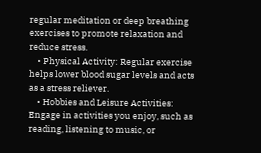regular meditation or deep breathing exercises to promote relaxation and reduce stress.
    • Physical Activity: Regular exercise helps lower blood sugar levels and acts as a stress reliever.
    • Hobbies and Leisure Activities: Engage in activities you enjoy, such as reading, listening to music, or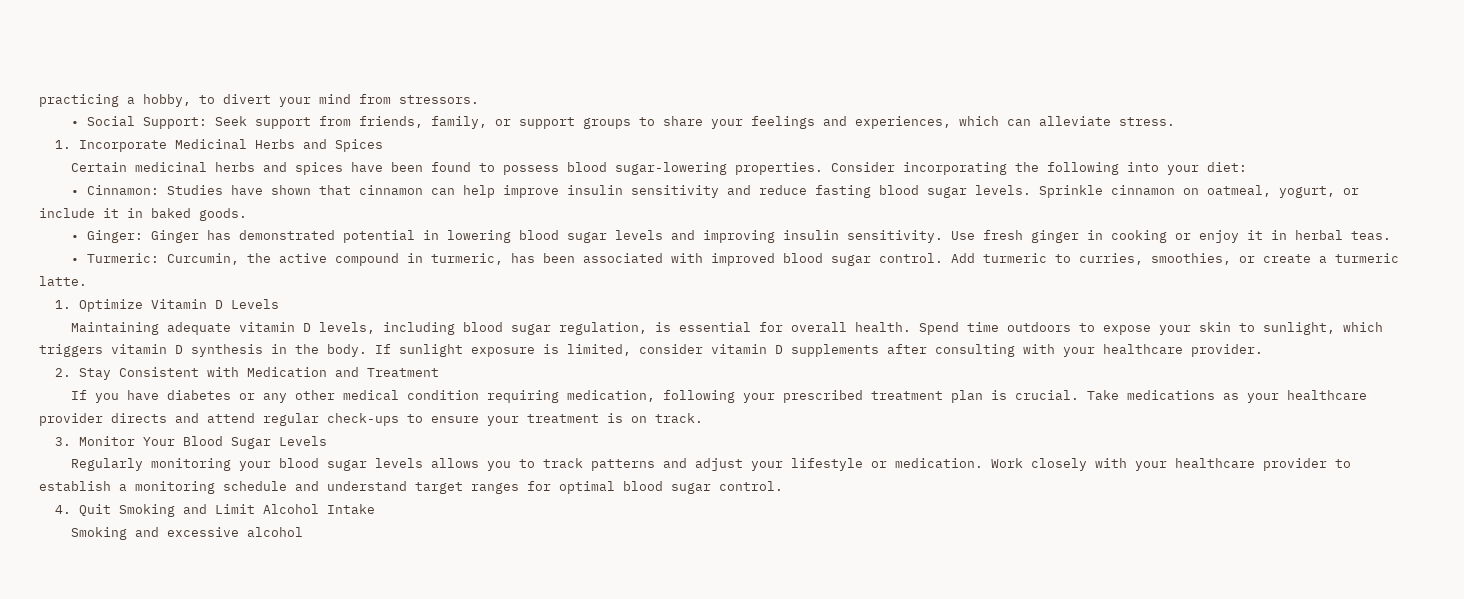practicing a hobby, to divert your mind from stressors.
    • Social Support: Seek support from friends, family, or support groups to share your feelings and experiences, which can alleviate stress.
  1. Incorporate Medicinal Herbs and Spices
    Certain medicinal herbs and spices have been found to possess blood sugar-lowering properties. Consider incorporating the following into your diet:
    • Cinnamon: Studies have shown that cinnamon can help improve insulin sensitivity and reduce fasting blood sugar levels. Sprinkle cinnamon on oatmeal, yogurt, or include it in baked goods.
    • Ginger: Ginger has demonstrated potential in lowering blood sugar levels and improving insulin sensitivity. Use fresh ginger in cooking or enjoy it in herbal teas.
    • Turmeric: Curcumin, the active compound in turmeric, has been associated with improved blood sugar control. Add turmeric to curries, smoothies, or create a turmeric latte.
  1. Optimize Vitamin D Levels
    Maintaining adequate vitamin D levels, including blood sugar regulation, is essential for overall health. Spend time outdoors to expose your skin to sunlight, which triggers vitamin D synthesis in the body. If sunlight exposure is limited, consider vitamin D supplements after consulting with your healthcare provider.
  2. Stay Consistent with Medication and Treatment
    If you have diabetes or any other medical condition requiring medication, following your prescribed treatment plan is crucial. Take medications as your healthcare provider directs and attend regular check-ups to ensure your treatment is on track.
  3. Monitor Your Blood Sugar Levels
    Regularly monitoring your blood sugar levels allows you to track patterns and adjust your lifestyle or medication. Work closely with your healthcare provider to establish a monitoring schedule and understand target ranges for optimal blood sugar control.
  4. Quit Smoking and Limit Alcohol Intake
    Smoking and excessive alcohol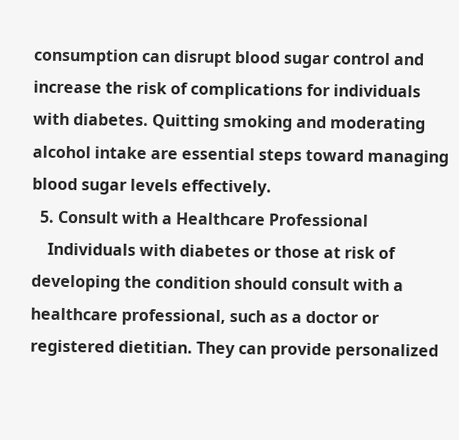consumption can disrupt blood sugar control and increase the risk of complications for individuals with diabetes. Quitting smoking and moderating alcohol intake are essential steps toward managing blood sugar levels effectively.
  5. Consult with a Healthcare Professional
    Individuals with diabetes or those at risk of developing the condition should consult with a healthcare professional, such as a doctor or registered dietitian. They can provide personalized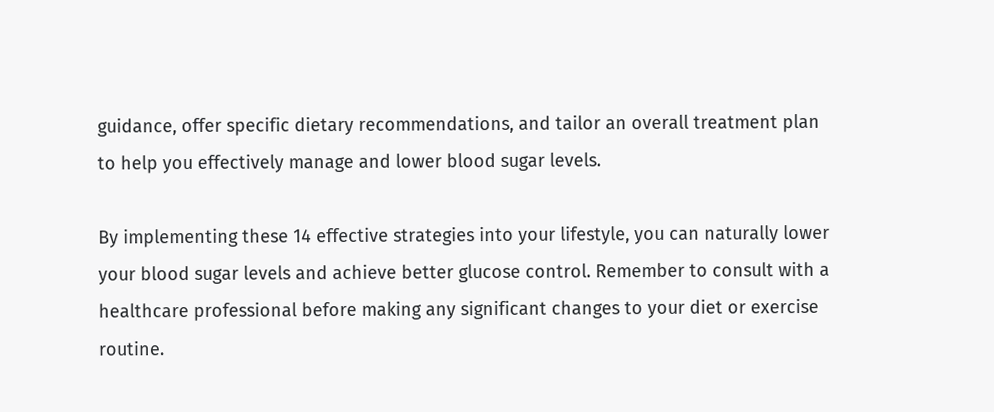guidance, offer specific dietary recommendations, and tailor an overall treatment plan to help you effectively manage and lower blood sugar levels.

By implementing these 14 effective strategies into your lifestyle, you can naturally lower your blood sugar levels and achieve better glucose control. Remember to consult with a healthcare professional before making any significant changes to your diet or exercise routine.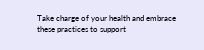Take charge of your health and embrace these practices to support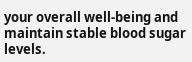your overall well-being and maintain stable blood sugar levels.